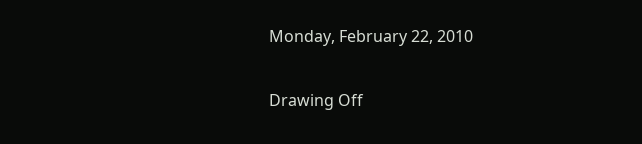Monday, February 22, 2010

Drawing Off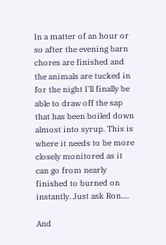In a matter of an hour or so after the evening barn chores are finished and the animals are tucked in for the night I'll finally be able to draw off the sap that has been boiled down almost into syrup. This is where it needs to be more closely monitored as it can go from nearly finished to burned on instantly. Just ask Ron....

And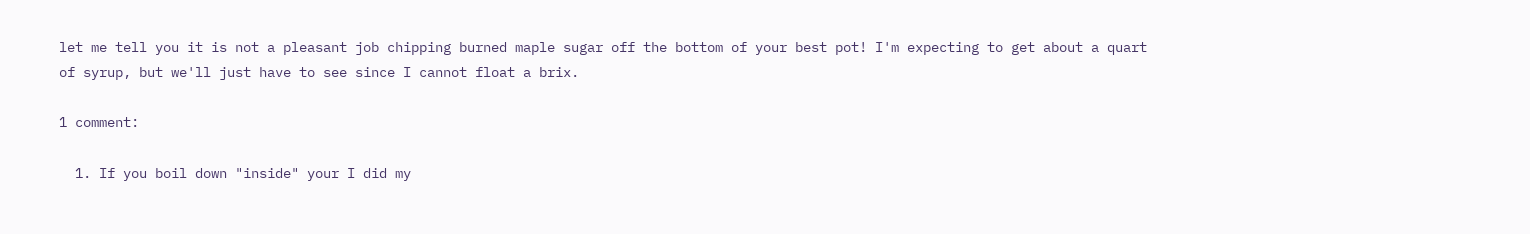let me tell you it is not a pleasant job chipping burned maple sugar off the bottom of your best pot! I'm expecting to get about a quart of syrup, but we'll just have to see since I cannot float a brix.

1 comment:

  1. If you boil down "inside" your I did my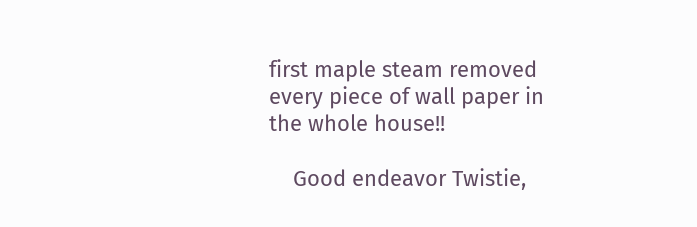first maple steam removed every piece of wall paper in the whole house!!

    Good endeavor Twistie,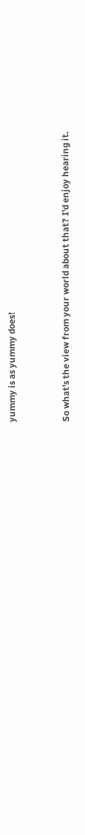yummy is as yummy does!


So what's the view from your world about that? I'd enjoy hearing it.